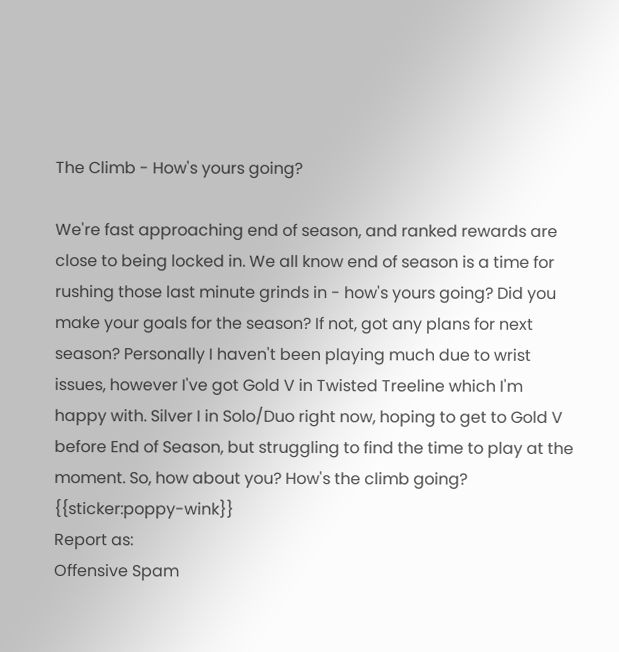The Climb - How's yours going?

We're fast approaching end of season, and ranked rewards are close to being locked in. We all know end of season is a time for rushing those last minute grinds in - how's yours going? Did you make your goals for the season? If not, got any plans for next season? Personally I haven't been playing much due to wrist issues, however I've got Gold V in Twisted Treeline which I'm happy with. Silver I in Solo/Duo right now, hoping to get to Gold V before End of Season, but struggling to find the time to play at the moment. So, how about you? How's the climb going? {{sticker:poppy-wink}}
Report as:
Offensive Spam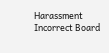Harassment Incorrect Board